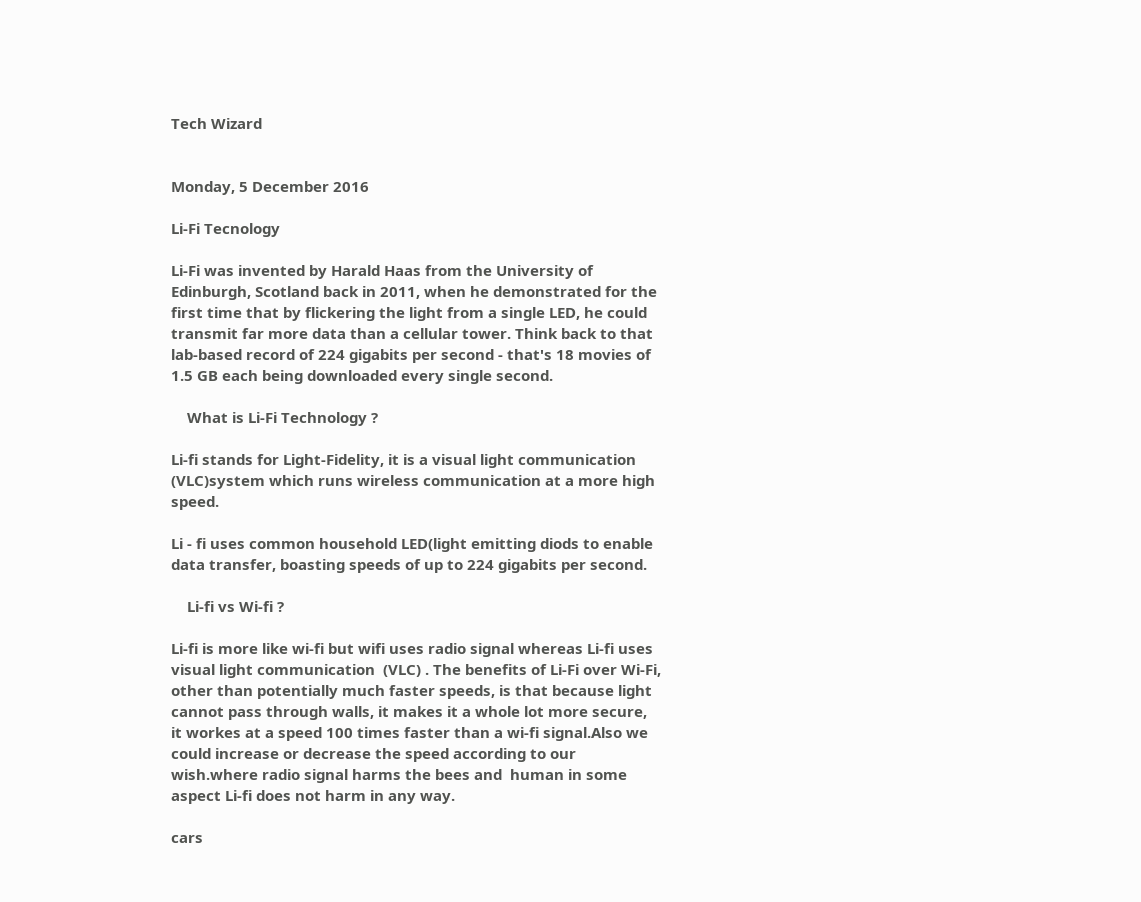Tech Wizard


Monday, 5 December 2016

Li-Fi Tecnology

Li-Fi was invented by Harald Haas from the University of Edinburgh, Scotland back in 2011, when he demonstrated for the first time that by flickering the light from a single LED, he could transmit far more data than a cellular tower. Think back to that lab-based record of 224 gigabits per second - that's 18 movies of 1.5 GB each being downloaded every single second.

    What is Li-Fi Technology ?

Li-fi stands for Light-Fidelity, it is a visual light communication     (VLC)system which runs wireless communication at a more high speed.

Li - fi uses common household LED(light emitting diods to enable data transfer, boasting speeds of up to 224 gigabits per second.

    Li-fi vs Wi-fi ?

Li-fi is more like wi-fi but wifi uses radio signal whereas Li-fi uses
visual light communication  (VLC) . The benefits of Li-Fi over Wi-Fi, other than potentially much faster speeds, is that because light cannot pass through walls, it makes it a whole lot more secure,
it workes at a speed 100 times faster than a wi-fi signal.Also we could increase or decrease the speed according to our wish.where radio signal harms the bees and  human in some aspect Li-fi does not harm in any way.

cars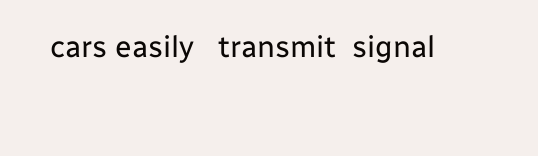cars easily   transmit  signal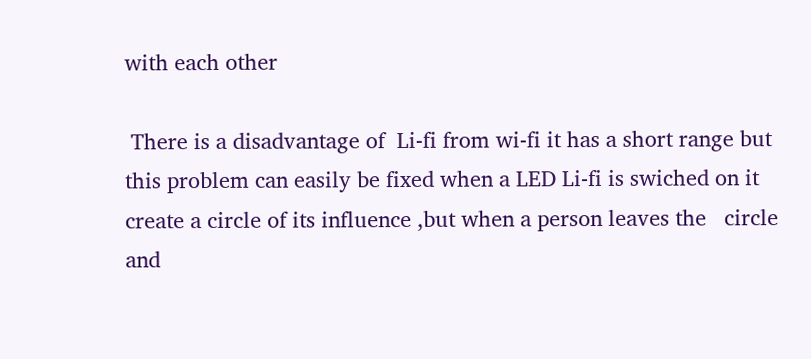with each other

 There is a disadvantage of  Li-fi from wi-fi it has a short range but this problem can easily be fixed when a LED Li-fi is swiched on it create a circle of its influence ,but when a person leaves the   circle and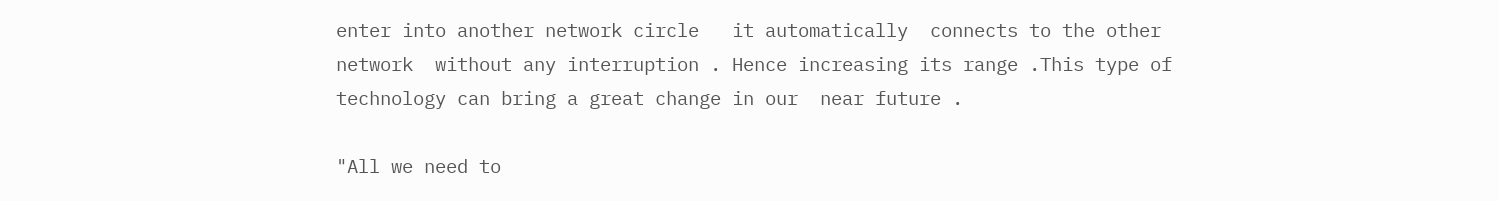enter into another network circle   it automatically  connects to the other network  without any interruption . Hence increasing its range .This type of technology can bring a great change in our  near future .

"All we need to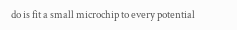do is fit a small microchip to every potential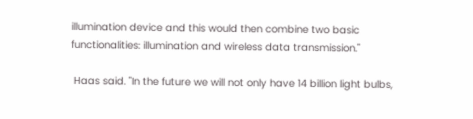illumination device and this would then combine two basic functionalities: illumination and wireless data transmission."

 Haas said. "In the future we will not only have 14 billion light bulbs,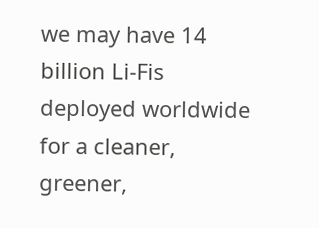we may have 14 billion Li-Fis deployed worldwide for a cleaner, greener,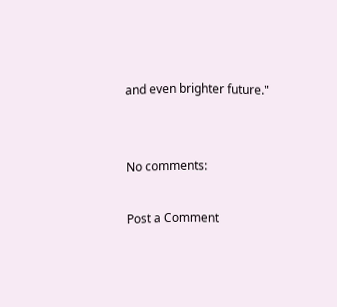and even brighter future."


No comments:

Post a Comment